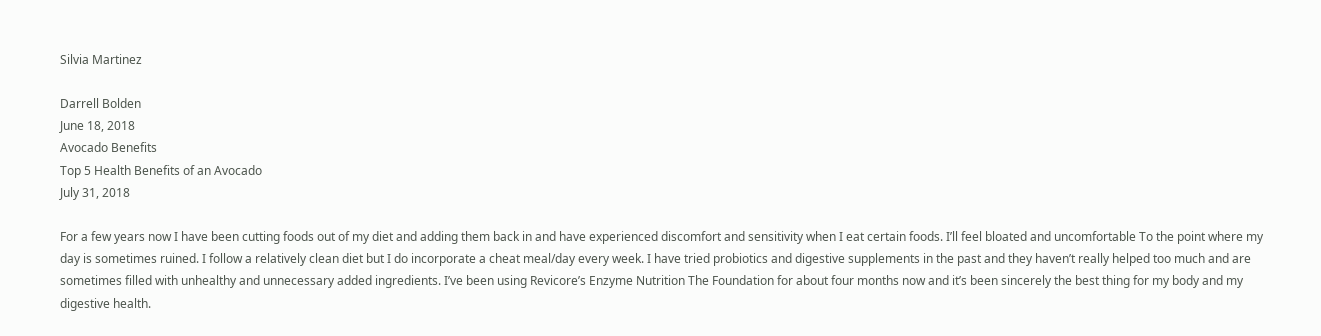Silvia Martinez

Darrell Bolden
June 18, 2018
Avocado Benefits
Top 5 Health Benefits of an Avocado
July 31, 2018

For a few years now I have been cutting foods out of my diet and adding them back in and have experienced discomfort and sensitivity when I eat certain foods. I’ll feel bloated and uncomfortable To the point where my day is sometimes ruined. I follow a relatively clean diet but I do incorporate a cheat meal/day every week. I have tried probiotics and digestive supplements in the past and they haven’t really helped too much and are sometimes filled with unhealthy and unnecessary added ingredients. I’ve been using Revicore’s Enzyme Nutrition The Foundation for about four months now and it’s been sincerely the best thing for my body and my digestive health.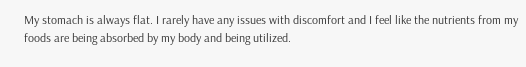My stomach is always flat. I rarely have any issues with discomfort and I feel like the nutrients from my foods are being absorbed by my body and being utilized.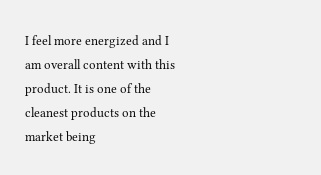I feel more energized and I am overall content with this product. It is one of the cleanest products on the market being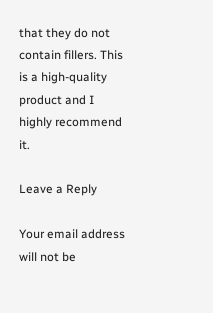that they do not contain fillers. This is a high-quality product and I highly recommend it.

Leave a Reply

Your email address will not be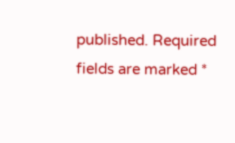published. Required fields are marked *